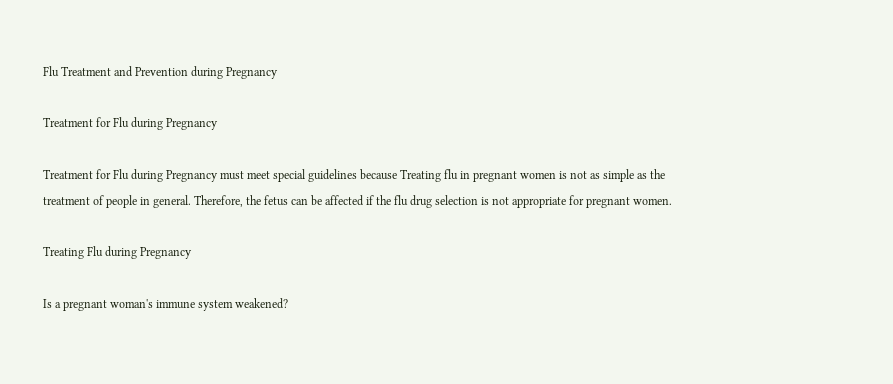Flu Treatment and Prevention during Pregnancy

Treatment for Flu during Pregnancy

Treatment for Flu during Pregnancy must meet special guidelines because Treating flu in pregnant women is not as simple as the treatment of people in general. Therefore, the fetus can be affected if the flu drug selection is not appropriate for pregnant women.

Treating Flu during Pregnancy

Is a pregnant woman's immune system weakened?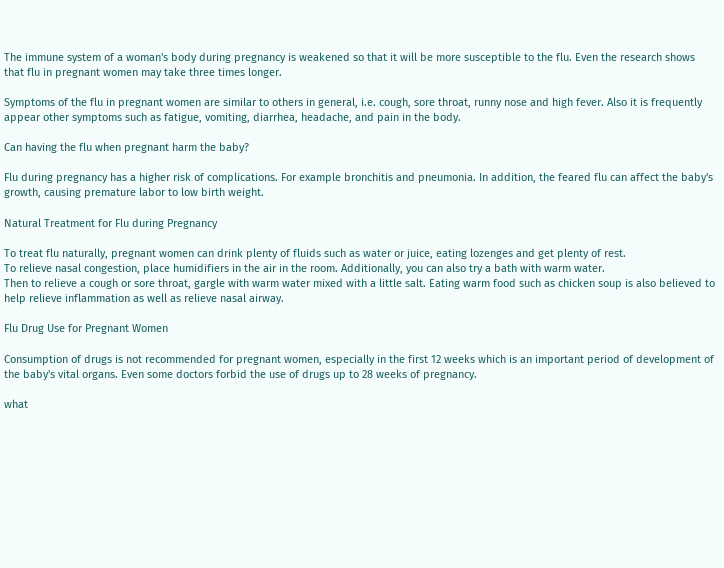The immune system of a woman's body during pregnancy is weakened so that it will be more susceptible to the flu. Even the research shows that flu in pregnant women may take three times longer.

Symptoms of the flu in pregnant women are similar to others in general, i.e. cough, sore throat, runny nose and high fever. Also it is frequently appear other symptoms such as fatigue, vomiting, diarrhea, headache, and pain in the body.

Can having the flu when pregnant harm the baby?

Flu during pregnancy has a higher risk of complications. For example bronchitis and pneumonia. In addition, the feared flu can affect the baby's growth, causing premature labor to low birth weight.

Natural Treatment for Flu during Pregnancy

To treat flu naturally, pregnant women can drink plenty of fluids such as water or juice, eating lozenges and get plenty of rest.
To relieve nasal congestion, place humidifiers in the air in the room. Additionally, you can also try a bath with warm water.
Then to relieve a cough or sore throat, gargle with warm water mixed with a little salt. Eating warm food such as chicken soup is also believed to help relieve inflammation as well as relieve nasal airway.

Flu Drug Use for Pregnant Women

Consumption of drugs is not recommended for pregnant women, especially in the first 12 weeks which is an important period of development of the baby's vital organs. Even some doctors forbid the use of drugs up to 28 weeks of pregnancy.

what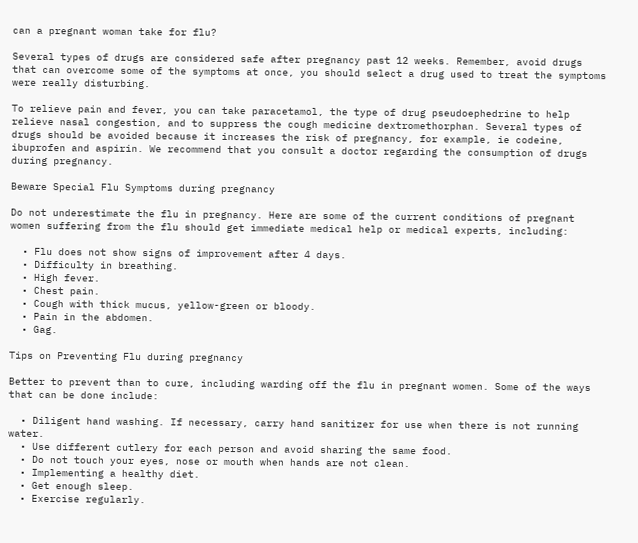can a pregnant woman take for flu?

Several types of drugs are considered safe after pregnancy past 12 weeks. Remember, avoid drugs that can overcome some of the symptoms at once, you should select a drug used to treat the symptoms were really disturbing.

To relieve pain and fever, you can take paracetamol, the type of drug pseudoephedrine to help relieve nasal congestion, and to suppress the cough medicine dextromethorphan. Several types of drugs should be avoided because it increases the risk of pregnancy, for example, ie codeine, ibuprofen and aspirin. We recommend that you consult a doctor regarding the consumption of drugs during pregnancy.

Beware Special Flu Symptoms during pregnancy

Do not underestimate the flu in pregnancy. Here are some of the current conditions of pregnant women suffering from the flu should get immediate medical help or medical experts, including:

  • Flu does not show signs of improvement after 4 days.
  • Difficulty in breathing.
  • High fever.
  • Chest pain.
  • Cough with thick mucus, yellow-green or bloody.
  • Pain in the abdomen.
  • Gag.

Tips on Preventing Flu during pregnancy

Better to prevent than to cure, including warding off the flu in pregnant women. Some of the ways that can be done include:

  • Diligent hand washing. If necessary, carry hand sanitizer for use when there is not running water.
  • Use different cutlery for each person and avoid sharing the same food.
  • Do not touch your eyes, nose or mouth when hands are not clean.
  • Implementing a healthy diet.
  • Get enough sleep.
  • Exercise regularly.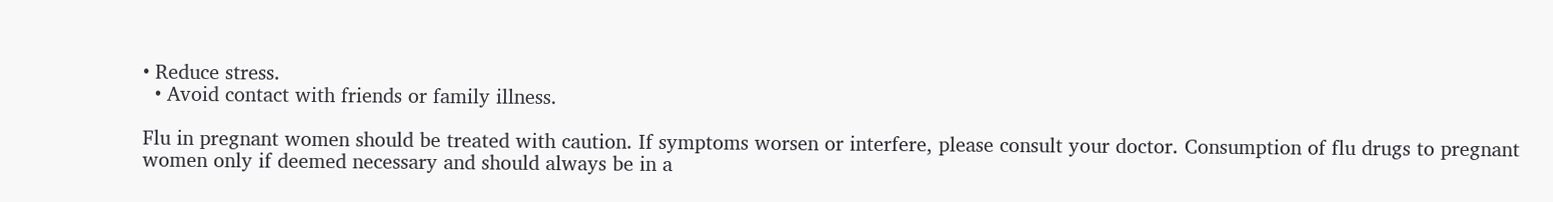• Reduce stress.
  • Avoid contact with friends or family illness.

Flu in pregnant women should be treated with caution. If symptoms worsen or interfere, please consult your doctor. Consumption of flu drugs to pregnant women only if deemed necessary and should always be in a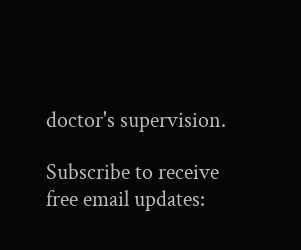doctor's supervision.

Subscribe to receive free email updates: